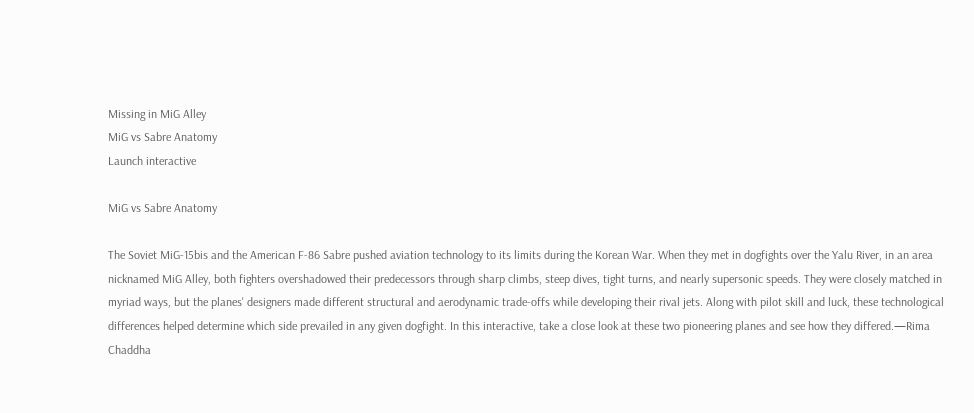Missing in MiG Alley
MiG vs Sabre Anatomy
Launch interactive

MiG vs Sabre Anatomy

The Soviet MiG-15bis and the American F-86 Sabre pushed aviation technology to its limits during the Korean War. When they met in dogfights over the Yalu River, in an area nicknamed MiG Alley, both fighters overshadowed their predecessors through sharp climbs, steep dives, tight turns, and nearly supersonic speeds. They were closely matched in myriad ways, but the planes' designers made different structural and aerodynamic trade-offs while developing their rival jets. Along with pilot skill and luck, these technological differences helped determine which side prevailed in any given dogfight. In this interactive, take a close look at these two pioneering planes and see how they differed.—Rima Chaddha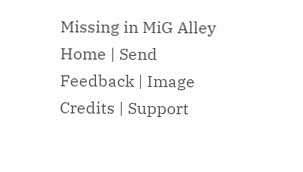Missing in MiG Alley Home | Send Feedback | Image Credits | Support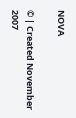NOVA

© | Created November 2007